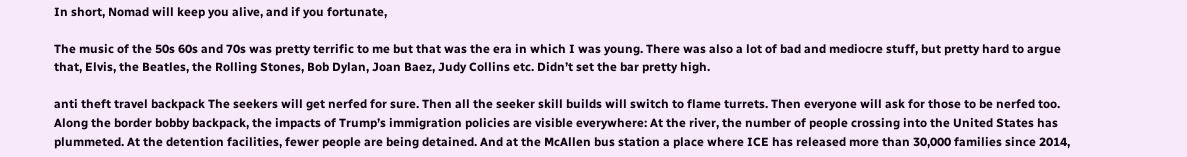In short, Nomad will keep you alive, and if you fortunate,

The music of the 50s 60s and 70s was pretty terrific to me but that was the era in which I was young. There was also a lot of bad and mediocre stuff, but pretty hard to argue that, Elvis, the Beatles, the Rolling Stones, Bob Dylan, Joan Baez, Judy Collins etc. Didn’t set the bar pretty high.

anti theft travel backpack The seekers will get nerfed for sure. Then all the seeker skill builds will switch to flame turrets. Then everyone will ask for those to be nerfed too. Along the border bobby backpack, the impacts of Trump’s immigration policies are visible everywhere: At the river, the number of people crossing into the United States has plummeted. At the detention facilities, fewer people are being detained. And at the McAllen bus station a place where ICE has released more than 30,000 families since 2014,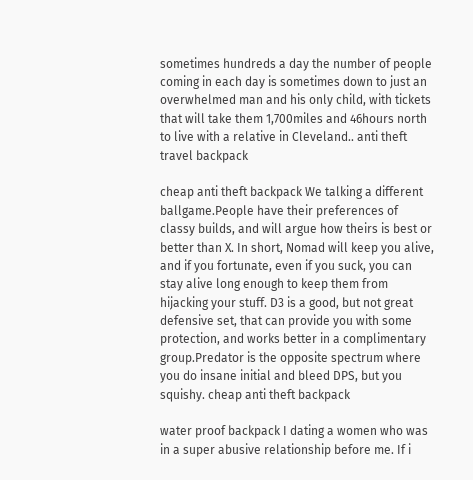sometimes hundreds a day the number of people coming in each day is sometimes down to just an overwhelmed man and his only child, with tickets that will take them 1,700miles and 46hours north to live with a relative in Cleveland.. anti theft travel backpack

cheap anti theft backpack We talking a different ballgame.People have their preferences of classy builds, and will argue how theirs is best or better than X. In short, Nomad will keep you alive, and if you fortunate, even if you suck, you can stay alive long enough to keep them from hijacking your stuff. D3 is a good, but not great defensive set, that can provide you with some protection, and works better in a complimentary group.Predator is the opposite spectrum where you do insane initial and bleed DPS, but you squishy. cheap anti theft backpack

water proof backpack I dating a women who was in a super abusive relationship before me. If i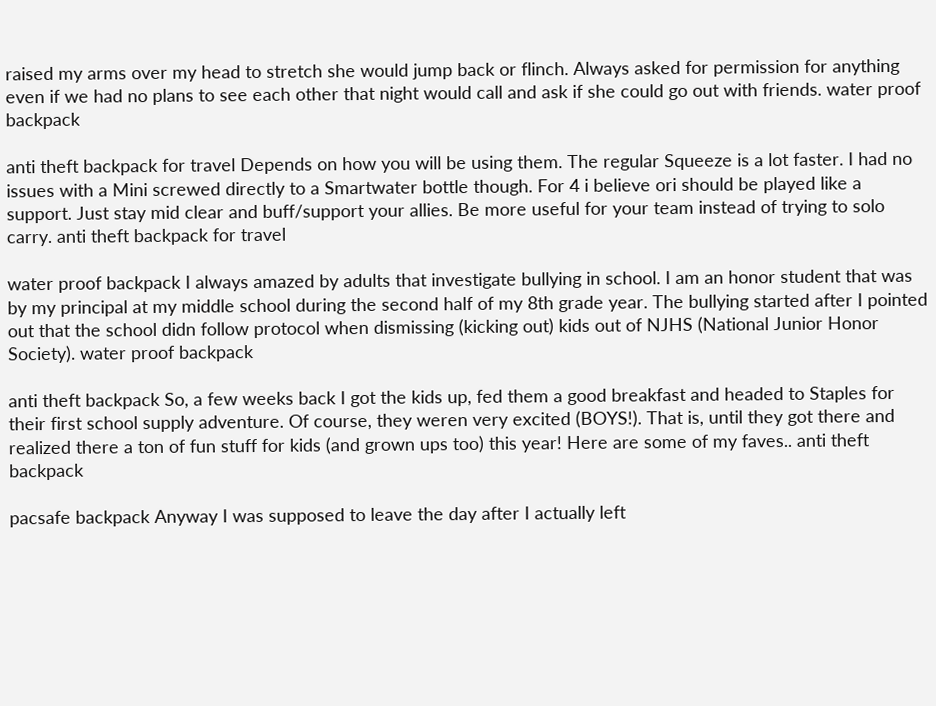raised my arms over my head to stretch she would jump back or flinch. Always asked for permission for anything even if we had no plans to see each other that night would call and ask if she could go out with friends. water proof backpack

anti theft backpack for travel Depends on how you will be using them. The regular Squeeze is a lot faster. I had no issues with a Mini screwed directly to a Smartwater bottle though. For 4 i believe ori should be played like a support. Just stay mid clear and buff/support your allies. Be more useful for your team instead of trying to solo carry. anti theft backpack for travel

water proof backpack I always amazed by adults that investigate bullying in school. I am an honor student that was by my principal at my middle school during the second half of my 8th grade year. The bullying started after I pointed out that the school didn follow protocol when dismissing (kicking out) kids out of NJHS (National Junior Honor Society). water proof backpack

anti theft backpack So, a few weeks back I got the kids up, fed them a good breakfast and headed to Staples for their first school supply adventure. Of course, they weren very excited (BOYS!). That is, until they got there and realized there a ton of fun stuff for kids (and grown ups too) this year! Here are some of my faves.. anti theft backpack

pacsafe backpack Anyway I was supposed to leave the day after I actually left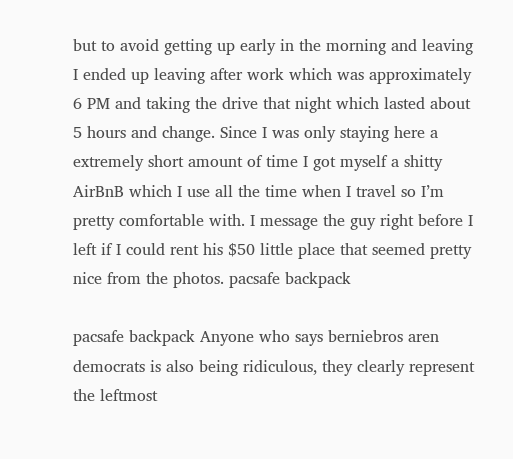but to avoid getting up early in the morning and leaving I ended up leaving after work which was approximately 6 PM and taking the drive that night which lasted about 5 hours and change. Since I was only staying here a extremely short amount of time I got myself a shitty AirBnB which I use all the time when I travel so I’m pretty comfortable with. I message the guy right before I left if I could rent his $50 little place that seemed pretty nice from the photos. pacsafe backpack

pacsafe backpack Anyone who says berniebros aren democrats is also being ridiculous, they clearly represent the leftmost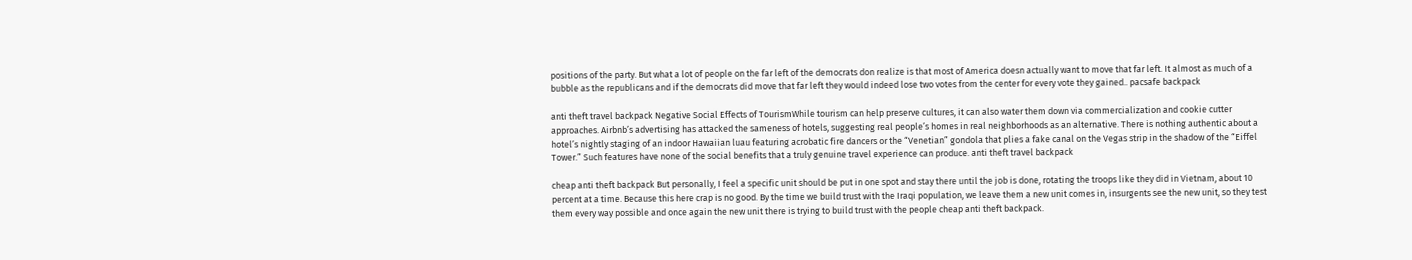positions of the party. But what a lot of people on the far left of the democrats don realize is that most of America doesn actually want to move that far left. It almost as much of a bubble as the republicans and if the democrats did move that far left they would indeed lose two votes from the center for every vote they gained.. pacsafe backpack

anti theft travel backpack Negative Social Effects of TourismWhile tourism can help preserve cultures, it can also water them down via commercialization and cookie cutter approaches. Airbnb’s advertising has attacked the sameness of hotels, suggesting real people’s homes in real neighborhoods as an alternative. There is nothing authentic about a hotel’s nightly staging of an indoor Hawaiian luau featuring acrobatic fire dancers or the “Venetian” gondola that plies a fake canal on the Vegas strip in the shadow of the “Eiffel Tower.” Such features have none of the social benefits that a truly genuine travel experience can produce. anti theft travel backpack

cheap anti theft backpack But personally, I feel a specific unit should be put in one spot and stay there until the job is done, rotating the troops like they did in Vietnam, about 10 percent at a time. Because this here crap is no good. By the time we build trust with the Iraqi population, we leave them a new unit comes in, insurgents see the new unit, so they test them every way possible and once again the new unit there is trying to build trust with the people cheap anti theft backpack.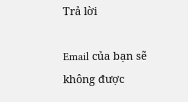Trả lời

Email của bạn sẽ không được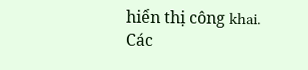hiển thị công khai. Các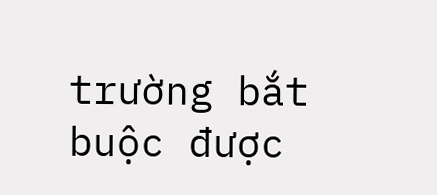trường bắt buộc được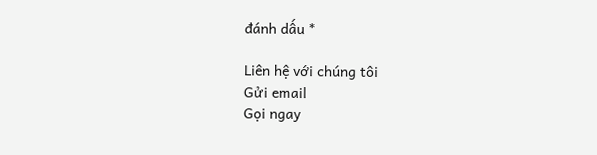đánh dấu *

Liên hệ với chúng tôi
Gửi email
Gọi ngay